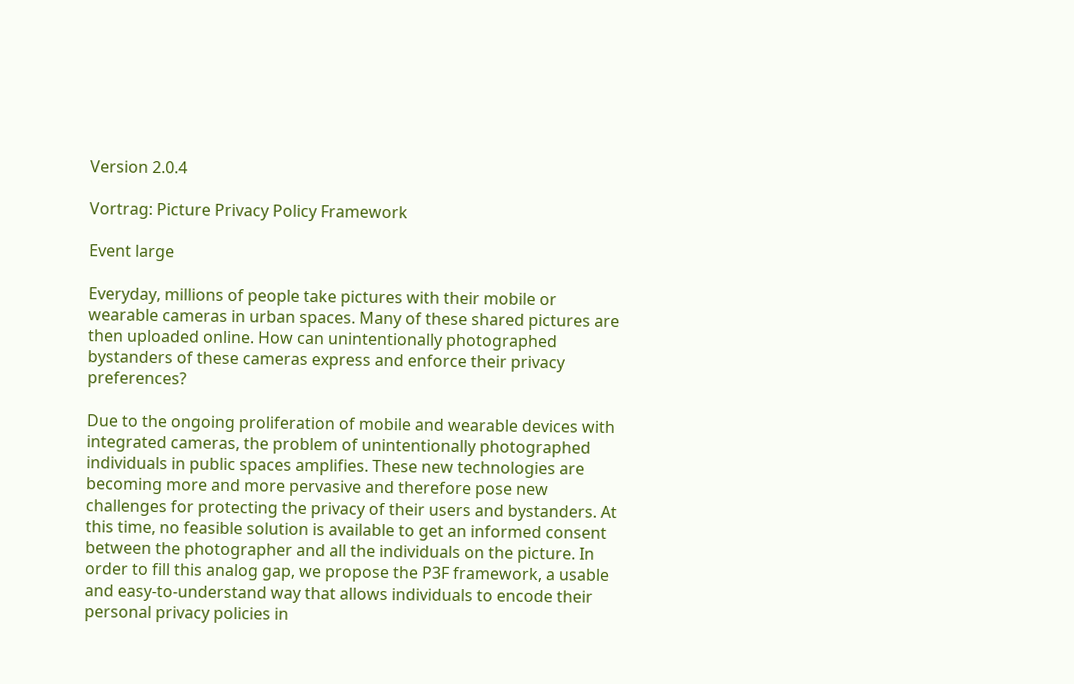Version 2.0.4

Vortrag: Picture Privacy Policy Framework

Event large

Everyday, millions of people take pictures with their mobile or wearable cameras in urban spaces. Many of these shared pictures are then uploaded online. How can unintentionally photographed bystanders of these cameras express and enforce their privacy preferences?

Due to the ongoing proliferation of mobile and wearable devices with integrated cameras, the problem of unintentionally photographed individuals in public spaces amplifies. These new technologies are becoming more and more pervasive and therefore pose new challenges for protecting the privacy of their users and bystanders. At this time, no feasible solution is available to get an informed consent between the photographer and all the individuals on the picture. In order to fill this analog gap, we propose the P3F framework, a usable and easy-to-understand way that allows individuals to encode their personal privacy policies in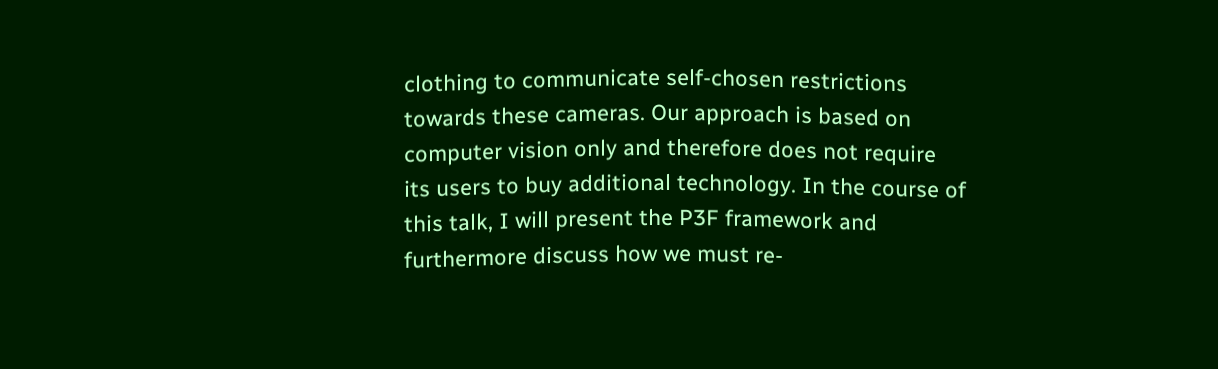clothing to communicate self-chosen restrictions towards these cameras. Our approach is based on computer vision only and therefore does not require its users to buy additional technology. In the course of this talk, I will present the P3F framework and furthermore discuss how we must re-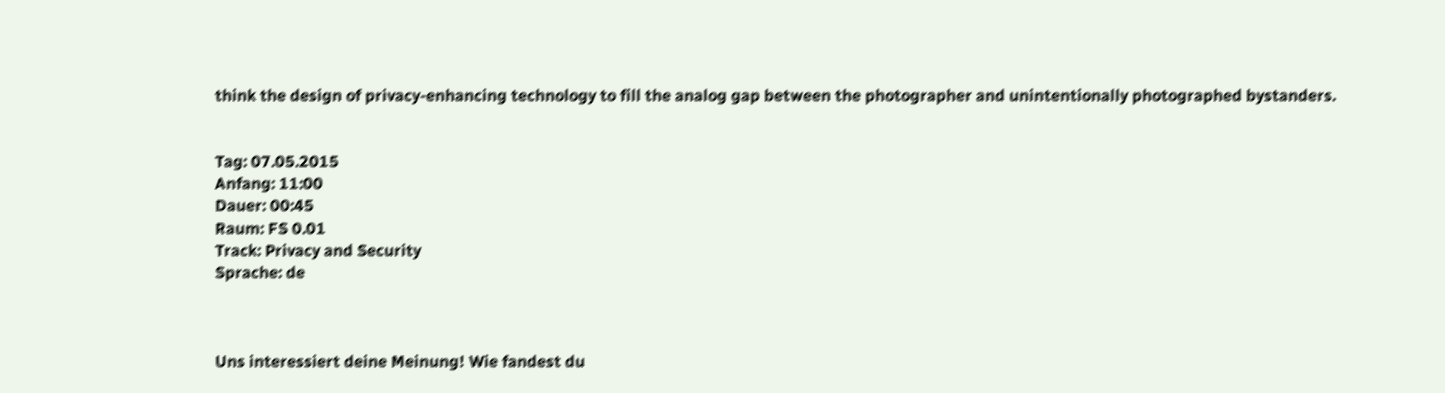think the design of privacy-enhancing technology to fill the analog gap between the photographer and unintentionally photographed bystanders.


Tag: 07.05.2015
Anfang: 11:00
Dauer: 00:45
Raum: FS 0.01
Track: Privacy and Security
Sprache: de



Uns interessiert deine Meinung! Wie fandest du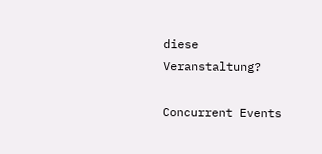diese Veranstaltung?

Concurrent Events